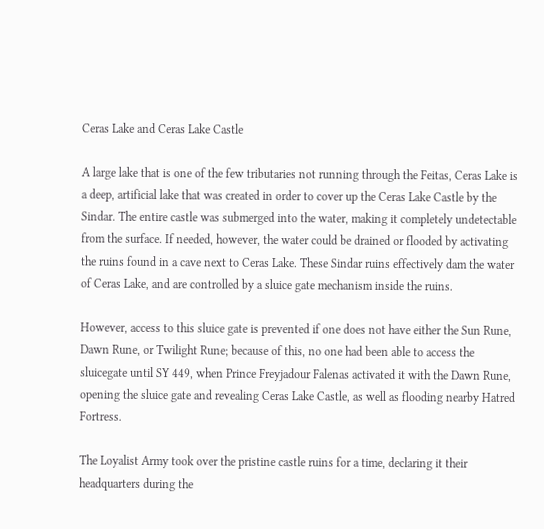Ceras Lake and Ceras Lake Castle

A large lake that is one of the few tributaries not running through the Feitas, Ceras Lake is a deep, artificial lake that was created in order to cover up the Ceras Lake Castle by the Sindar. The entire castle was submerged into the water, making it completely undetectable from the surface. If needed, however, the water could be drained or flooded by activating the ruins found in a cave next to Ceras Lake. These Sindar ruins effectively dam the water of Ceras Lake, and are controlled by a sluice gate mechanism inside the ruins.

However, access to this sluice gate is prevented if one does not have either the Sun Rune, Dawn Rune, or Twilight Rune; because of this, no one had been able to access the sluicegate until SY 449, when Prince Freyjadour Falenas activated it with the Dawn Rune, opening the sluice gate and revealing Ceras Lake Castle, as well as flooding nearby Hatred Fortress.

The Loyalist Army took over the pristine castle ruins for a time, declaring it their headquarters during the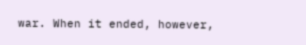war. When it ended, however,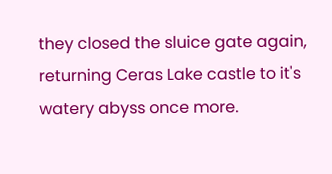they closed the sluice gate again, returning Ceras Lake castle to it's watery abyss once more.